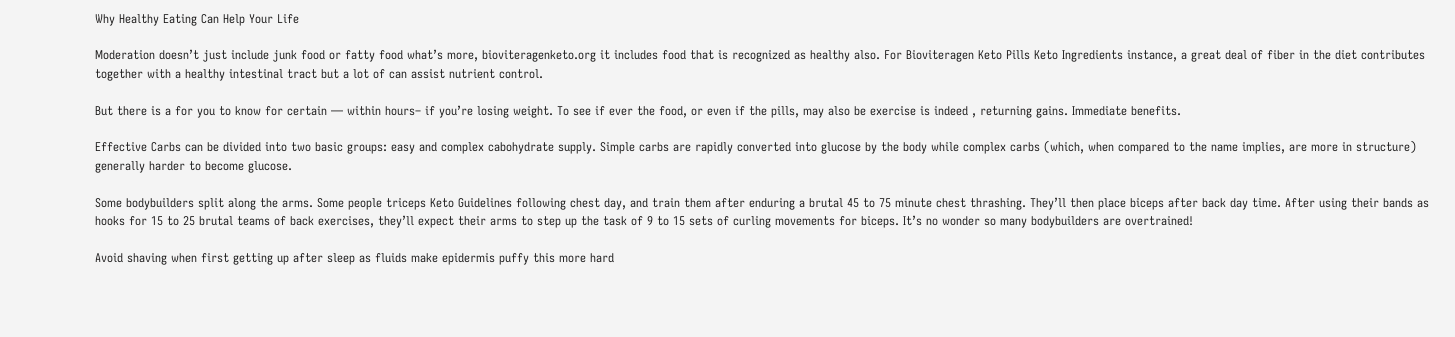Why Healthy Eating Can Help Your Life

Moderation doesn’t just include junk food or fatty food what’s more, bioviteragenketo.org it includes food that is recognized as healthy also. For Bioviteragen Keto Pills Keto Ingredients instance, a great deal of fiber in the diet contributes together with a healthy intestinal tract but a lot of can assist nutrient control.

But there is a for you to know for certain — within hours– if you’re losing weight. To see if ever the food, or even if the pills, may also be exercise is indeed , returning gains. Immediate benefits.

Effective Carbs can be divided into two basic groups: easy and complex cabohydrate supply. Simple carbs are rapidly converted into glucose by the body while complex carbs (which, when compared to the name implies, are more in structure) generally harder to become glucose.

Some bodybuilders split along the arms. Some people triceps Keto Guidelines following chest day, and train them after enduring a brutal 45 to 75 minute chest thrashing. They’ll then place biceps after back day time. After using their bands as hooks for 15 to 25 brutal teams of back exercises, they’ll expect their arms to step up the task of 9 to 15 sets of curling movements for biceps. It’s no wonder so many bodybuilders are overtrained!

Avoid shaving when first getting up after sleep as fluids make epidermis puffy this more hard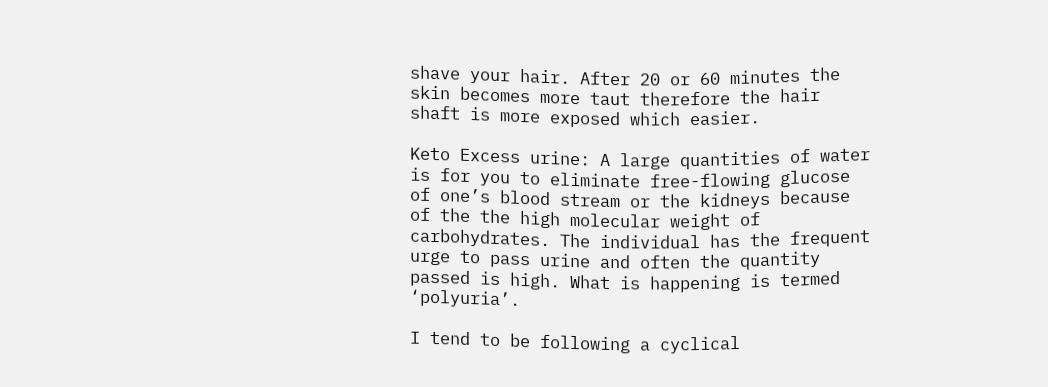shave your hair. After 20 or 60 minutes the skin becomes more taut therefore the hair shaft is more exposed which easier.

Keto Excess urine: A large quantities of water is for you to eliminate free-flowing glucose of one’s blood stream or the kidneys because of the the high molecular weight of carbohydrates. The individual has the frequent urge to pass urine and often the quantity passed is high. What is happening is termed ‘polyuria’.

I tend to be following a cyclical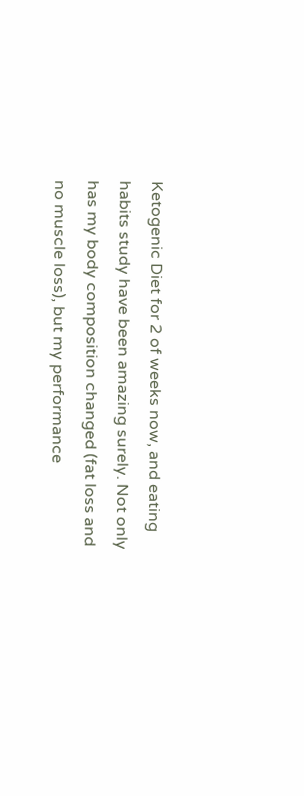Ketogenic Diet for 2 of weeks now, and eating habits study have been amazing surely. Not only has my body composition changed (fat loss and no muscle loss), but my performance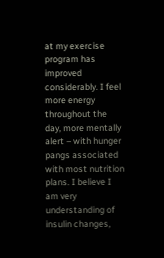at my exercise program has improved considerably. I feel more energy throughout the day, more mentally alert – with hunger pangs associated with most nutrition plans. I believe I am very understanding of insulin changes,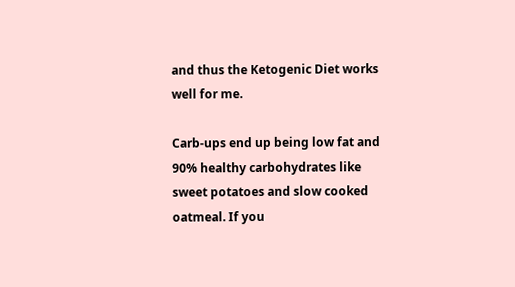and thus the Ketogenic Diet works well for me.

Carb-ups end up being low fat and 90% healthy carbohydrates like sweet potatoes and slow cooked oatmeal. If you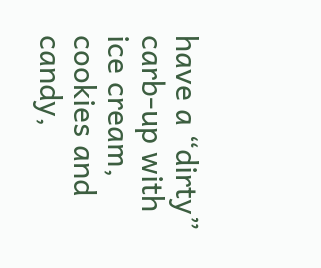have a “dirty” carb-up with ice cream, cookies and candy,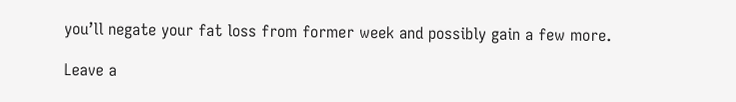you’ll negate your fat loss from former week and possibly gain a few more.

Leave a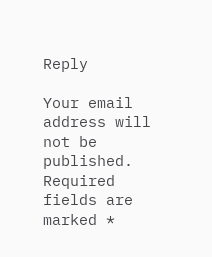Reply

Your email address will not be published. Required fields are marked *